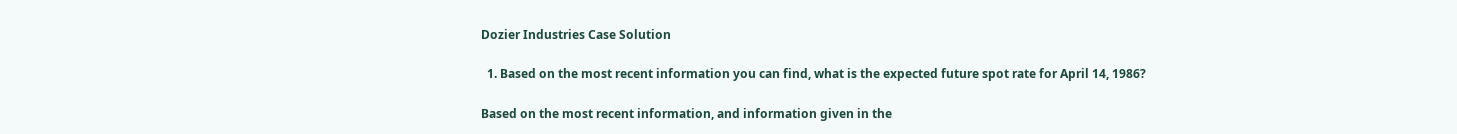Dozier Industries Case Solution

  1. Based on the most recent information you can find, what is the expected future spot rate for April 14, 1986?

Based on the most recent information, and information given in the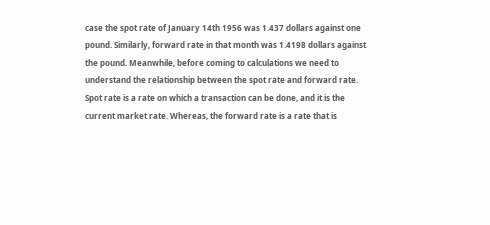case the spot rate of January 14th 1956 was 1.437 dollars against one pound. Similarly, forward rate in that month was 1.4198 dollars against the pound. Meanwhile, before coming to calculations we need to understand the relationship between the spot rate and forward rate. Spot rate is a rate on which a transaction can be done, and it is the current market rate. Whereas, the forward rate is a rate that is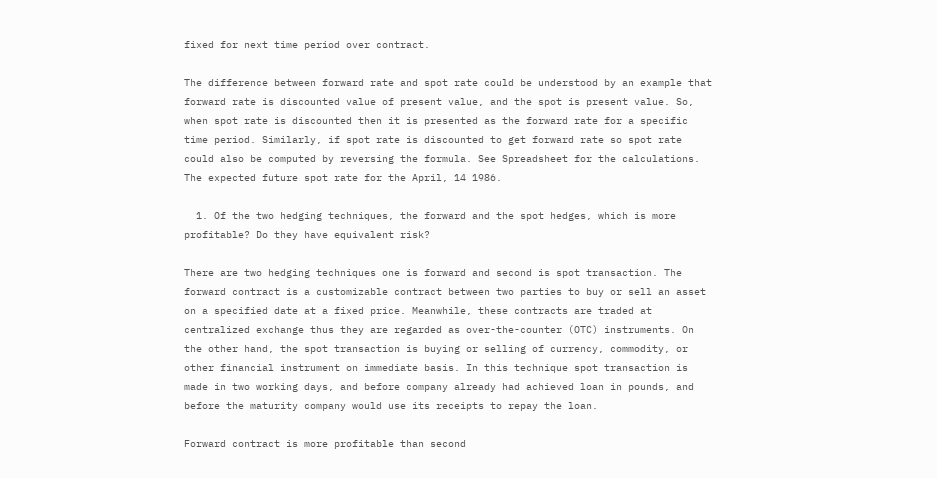fixed for next time period over contract.

The difference between forward rate and spot rate could be understood by an example that forward rate is discounted value of present value, and the spot is present value. So, when spot rate is discounted then it is presented as the forward rate for a specific time period. Similarly, if spot rate is discounted to get forward rate so spot rate could also be computed by reversing the formula. See Spreadsheet for the calculations. The expected future spot rate for the April, 14 1986.

  1. Of the two hedging techniques, the forward and the spot hedges, which is more profitable? Do they have equivalent risk?

There are two hedging techniques one is forward and second is spot transaction. The forward contract is a customizable contract between two parties to buy or sell an asset on a specified date at a fixed price. Meanwhile, these contracts are traded at centralized exchange thus they are regarded as over-the-counter (OTC) instruments. On the other hand, the spot transaction is buying or selling of currency, commodity, or other financial instrument on immediate basis. In this technique spot transaction is made in two working days, and before company already had achieved loan in pounds, and before the maturity company would use its receipts to repay the loan.

Forward contract is more profitable than second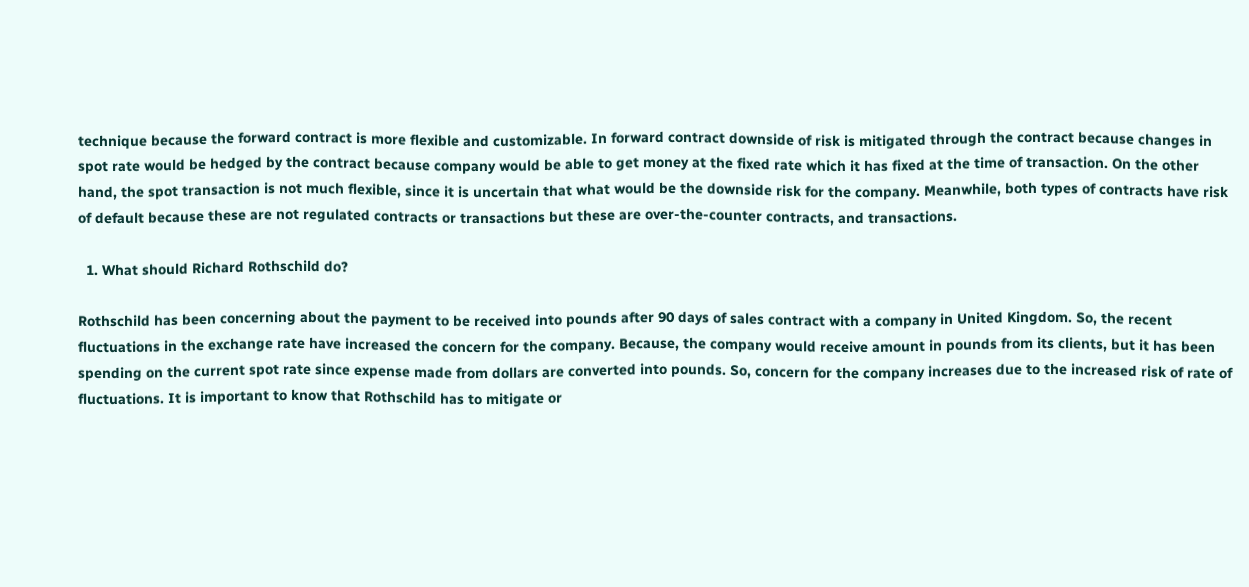technique because the forward contract is more flexible and customizable. In forward contract downside of risk is mitigated through the contract because changes in spot rate would be hedged by the contract because company would be able to get money at the fixed rate which it has fixed at the time of transaction. On the other hand, the spot transaction is not much flexible, since it is uncertain that what would be the downside risk for the company. Meanwhile, both types of contracts have risk of default because these are not regulated contracts or transactions but these are over-the-counter contracts, and transactions.

  1. What should Richard Rothschild do?

Rothschild has been concerning about the payment to be received into pounds after 90 days of sales contract with a company in United Kingdom. So, the recent fluctuations in the exchange rate have increased the concern for the company. Because, the company would receive amount in pounds from its clients, but it has been spending on the current spot rate since expense made from dollars are converted into pounds. So, concern for the company increases due to the increased risk of rate of fluctuations. It is important to know that Rothschild has to mitigate or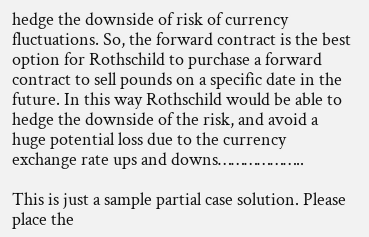hedge the downside of risk of currency fluctuations. So, the forward contract is the best option for Rothschild to purchase a forward contract to sell pounds on a specific date in the future. In this way Rothschild would be able to hedge the downside of the risk, and avoid a huge potential loss due to the currency exchange rate ups and downs………………..

This is just a sample partial case solution. Please place the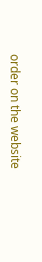order on the website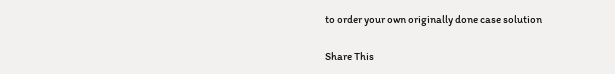to order your own originally done case solution

Share This